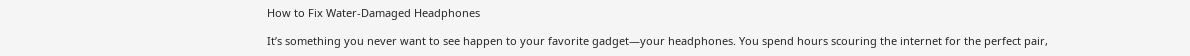How to Fix Water-Damaged Headphones

It’s something you never want to see happen to your favorite gadget—your headphones. You spend hours scouring the internet for the perfect pair,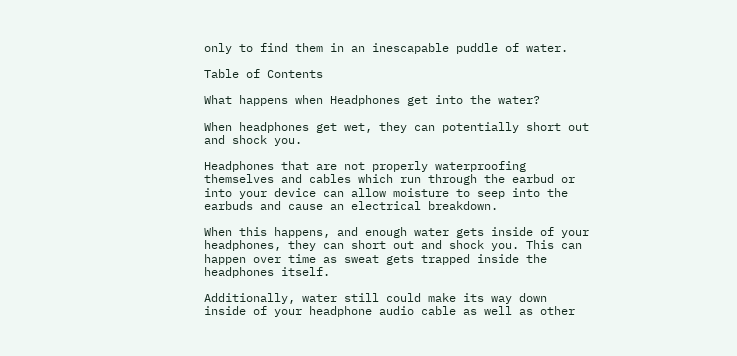only to find them in an inescapable puddle of water.

Table of Contents

What happens when Headphones get into the water?

When headphones get wet, they can potentially short out and shock you.

Headphones that are not properly waterproofing themselves and cables which run through the earbud or into your device can allow moisture to seep into the earbuds and cause an electrical breakdown.

When this happens, and enough water gets inside of your headphones, they can short out and shock you. This can happen over time as sweat gets trapped inside the headphones itself.

Additionally, water still could make its way down inside of your headphone audio cable as well as other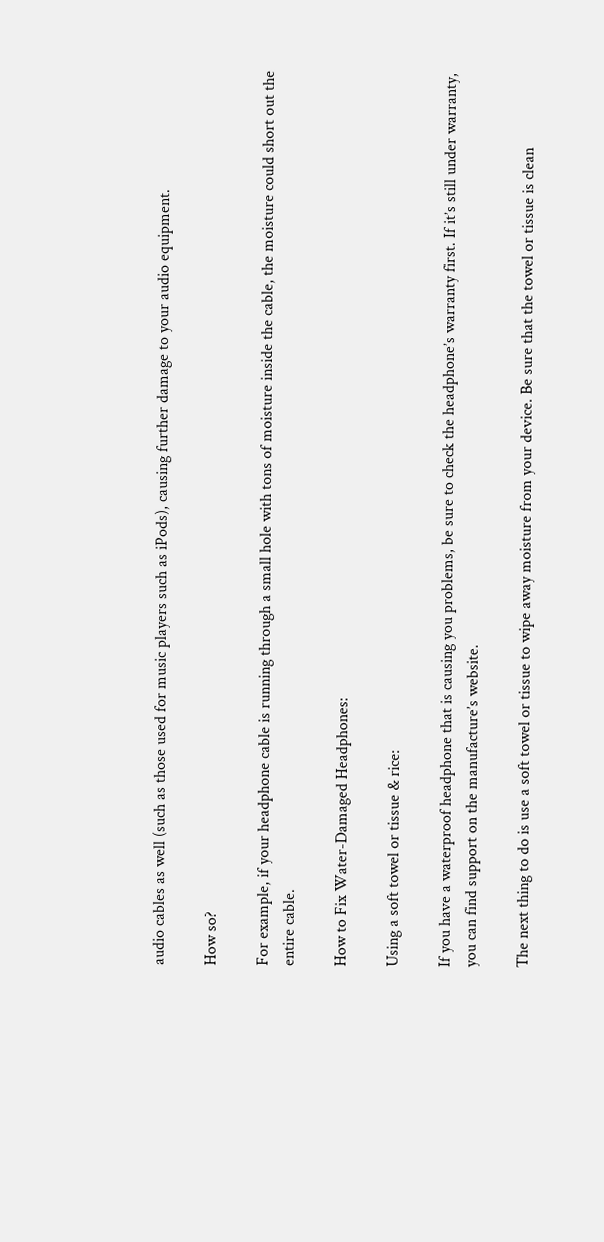audio cables as well (such as those used for music players such as iPods), causing further damage to your audio equipment.

How so?

For example, if your headphone cable is running through a small hole with tons of moisture inside the cable, the moisture could short out the entire cable.

How to Fix Water-Damaged Headphones:

Using a soft towel or tissue & rice:

If you have a waterproof headphone that is causing you problems, be sure to check the headphone’s warranty first. If it’s still under warranty, you can find support on the manufacture’s website.

The next thing to do is use a soft towel or tissue to wipe away moisture from your device. Be sure that the towel or tissue is clean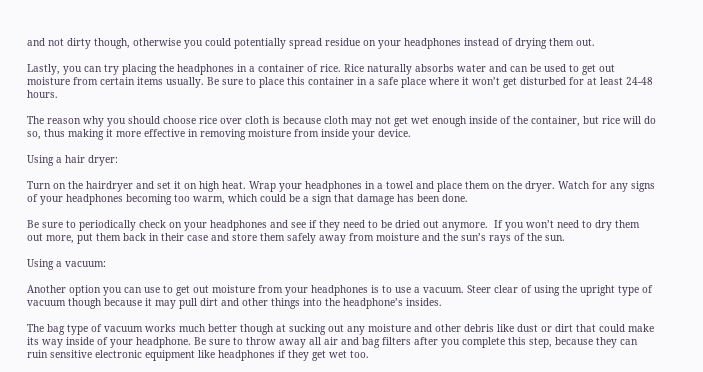and not dirty though, otherwise you could potentially spread residue on your headphones instead of drying them out.

Lastly, you can try placing the headphones in a container of rice. Rice naturally absorbs water and can be used to get out moisture from certain items usually. Be sure to place this container in a safe place where it won’t get disturbed for at least 24-48 hours.

The reason why you should choose rice over cloth is because cloth may not get wet enough inside of the container, but rice will do so, thus making it more effective in removing moisture from inside your device.

Using a hair dryer:

Turn on the hairdryer and set it on high heat. Wrap your headphones in a towel and place them on the dryer. Watch for any signs of your headphones becoming too warm, which could be a sign that damage has been done.

Be sure to periodically check on your headphones and see if they need to be dried out anymore.  If you won’t need to dry them out more, put them back in their case and store them safely away from moisture and the sun’s rays of the sun.

Using a vacuum:

Another option you can use to get out moisture from your headphones is to use a vacuum. Steer clear of using the upright type of vacuum though because it may pull dirt and other things into the headphone’s insides.

The bag type of vacuum works much better though at sucking out any moisture and other debris like dust or dirt that could make its way inside of your headphone. Be sure to throw away all air and bag filters after you complete this step, because they can ruin sensitive electronic equipment like headphones if they get wet too.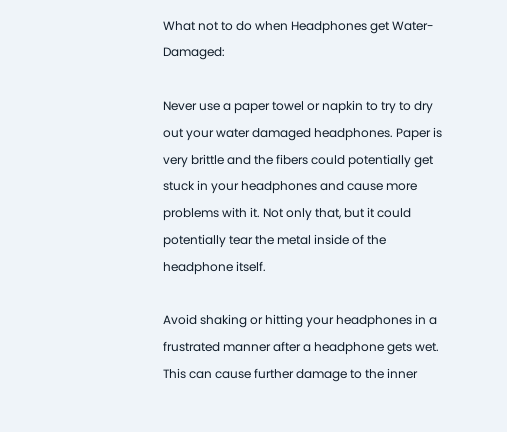What not to do when Headphones get Water-Damaged:

Never use a paper towel or napkin to try to dry out your water damaged headphones. Paper is very brittle and the fibers could potentially get stuck in your headphones and cause more problems with it. Not only that, but it could potentially tear the metal inside of the headphone itself.

Avoid shaking or hitting your headphones in a frustrated manner after a headphone gets wet. This can cause further damage to the inner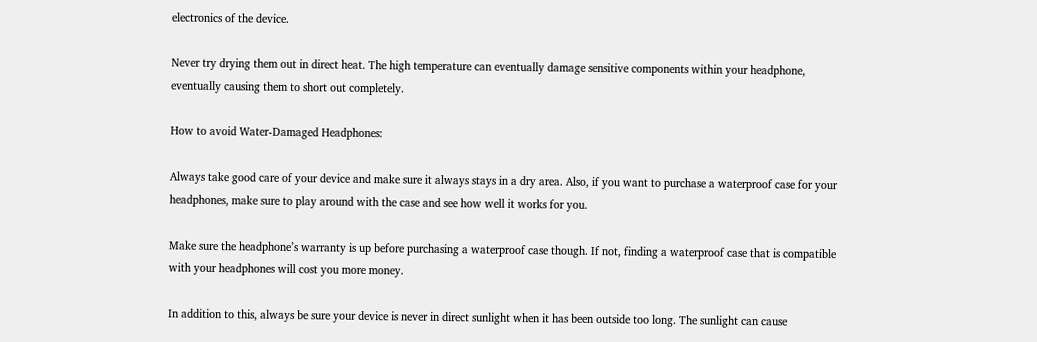electronics of the device.

Never try drying them out in direct heat. The high temperature can eventually damage sensitive components within your headphone, eventually causing them to short out completely.

How to avoid Water-Damaged Headphones:

Always take good care of your device and make sure it always stays in a dry area. Also, if you want to purchase a waterproof case for your headphones, make sure to play around with the case and see how well it works for you.

Make sure the headphone’s warranty is up before purchasing a waterproof case though. If not, finding a waterproof case that is compatible with your headphones will cost you more money.

In addition to this, always be sure your device is never in direct sunlight when it has been outside too long. The sunlight can cause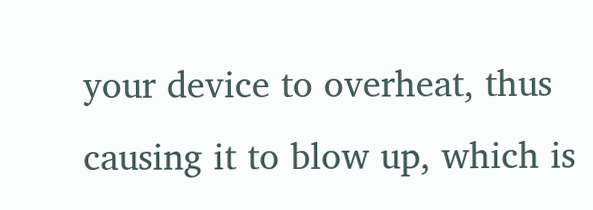your device to overheat, thus causing it to blow up, which is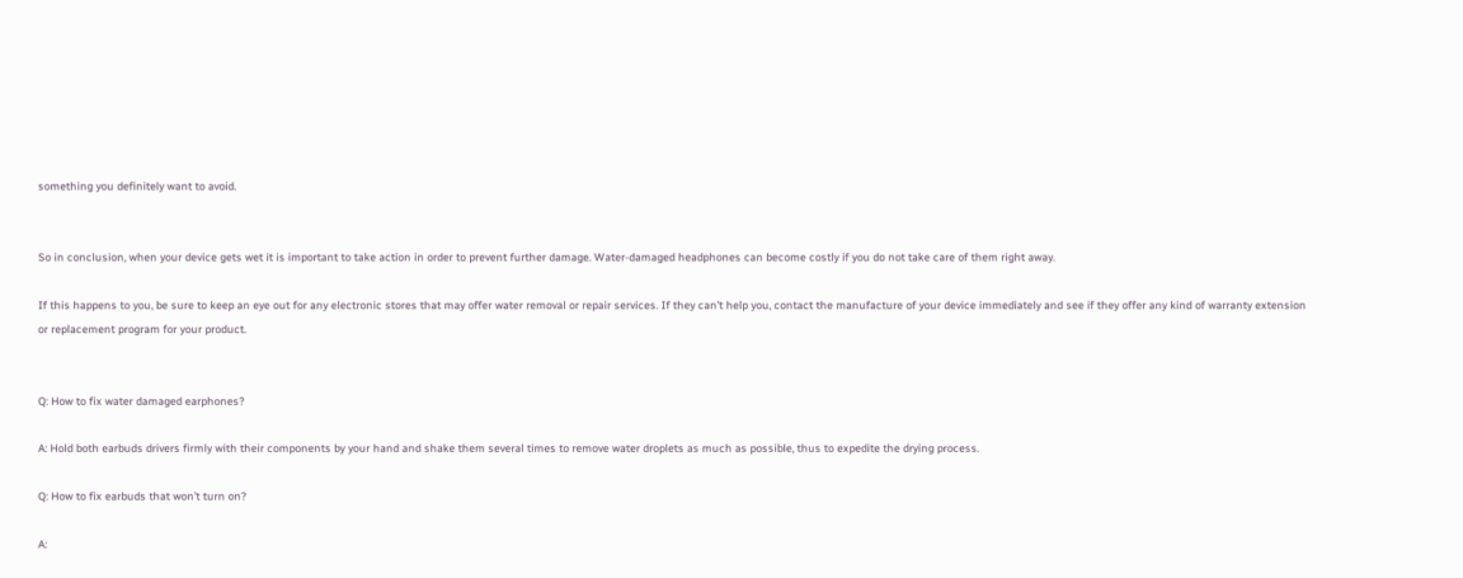something you definitely want to avoid.


So in conclusion, when your device gets wet it is important to take action in order to prevent further damage. Water-damaged headphones can become costly if you do not take care of them right away.

If this happens to you, be sure to keep an eye out for any electronic stores that may offer water removal or repair services. If they can’t help you, contact the manufacture of your device immediately and see if they offer any kind of warranty extension or replacement program for your product.


Q: How to fix water damaged earphones?

A: Hold both earbuds drivers firmly with their components by your hand and shake them several times to remove water droplets as much as possible, thus to expedite the drying process.

Q: How to fix earbuds that won’t turn on?

A: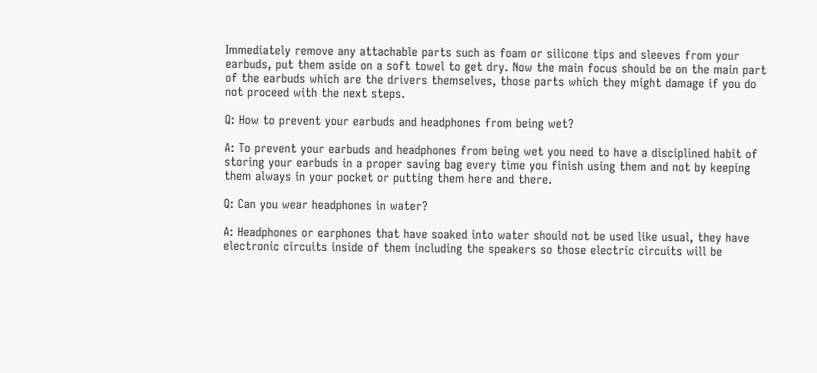Immediately remove any attachable parts such as foam or silicone tips and sleeves from your earbuds, put them aside on a soft towel to get dry. Now the main focus should be on the main part of the earbuds which are the drivers themselves, those parts which they might damage if you do not proceed with the next steps.

Q: How to prevent your earbuds and headphones from being wet?

A: To prevent your earbuds and headphones from being wet you need to have a disciplined habit of storing your earbuds in a proper saving bag every time you finish using them and not by keeping them always in your pocket or putting them here and there.

Q: Can you wear headphones in water?

A: Headphones or earphones that have soaked into water should not be used like usual, they have electronic circuits inside of them including the speakers so those electric circuits will be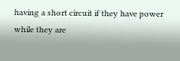having a short circuit if they have power while they are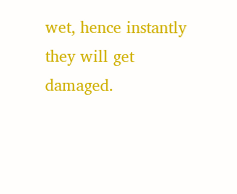wet, hence instantly they will get damaged.